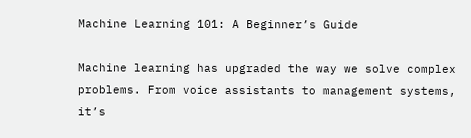Machine Learning 101: A Beginner’s Guide

Machine learning has upgraded the way we solve complex problems. From voice assistants to management systems, it’s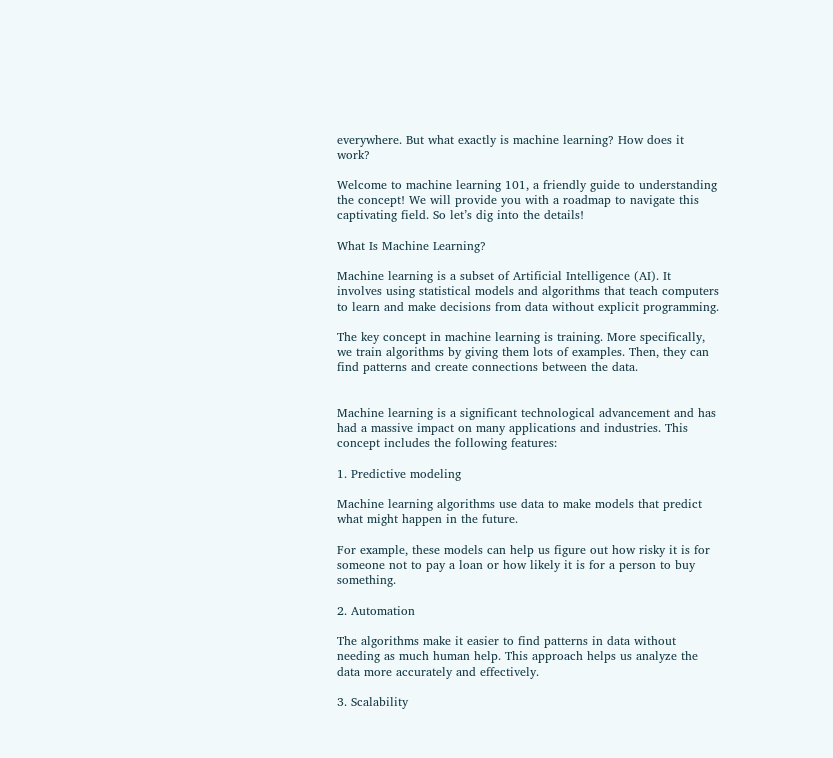everywhere. But what exactly is machine learning? How does it work?

Welcome to machine learning 101, a friendly guide to understanding the concept! We will provide you with a roadmap to navigate this captivating field. So let’s dig into the details!

What Is Machine Learning?

Machine learning is a subset of Artificial Intelligence (AI). It involves using statistical models and algorithms that teach computers to learn and make decisions from data without explicit programming.

The key concept in machine learning is training. More specifically, we train algorithms by giving them lots of examples. Then, they can find patterns and create connections between the data.


Machine learning is a significant technological advancement and has had a massive impact on many applications and industries. This concept includes the following features:

1. Predictive modeling

Machine learning algorithms use data to make models that predict what might happen in the future.

For example, these models can help us figure out how risky it is for someone not to pay a loan or how likely it is for a person to buy something.

2. Automation

The algorithms make it easier to find patterns in data without needing as much human help. This approach helps us analyze the data more accurately and effectively.

3. Scalability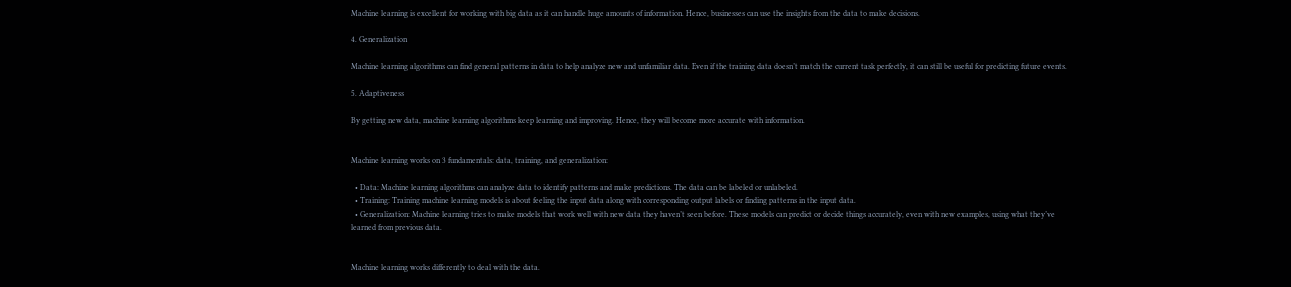Machine learning is excellent for working with big data as it can handle huge amounts of information. Hence, businesses can use the insights from the data to make decisions.

4. Generalization

Machine learning algorithms can find general patterns in data to help analyze new and unfamiliar data. Even if the training data doesn’t match the current task perfectly, it can still be useful for predicting future events.

5. Adaptiveness

By getting new data, machine learning algorithms keep learning and improving. Hence, they will become more accurate with information.


Machine learning works on 3 fundamentals: data, training, and generalization:

  • Data: Machine learning algorithms can analyze data to identify patterns and make predictions. The data can be labeled or unlabeled.
  • Training: Training machine learning models is about feeling the input data along with corresponding output labels or finding patterns in the input data.
  • Generalization: Machine learning tries to make models that work well with new data they haven’t seen before. These models can predict or decide things accurately, even with new examples, using what they’ve learned from previous data.


Machine learning works differently to deal with the data.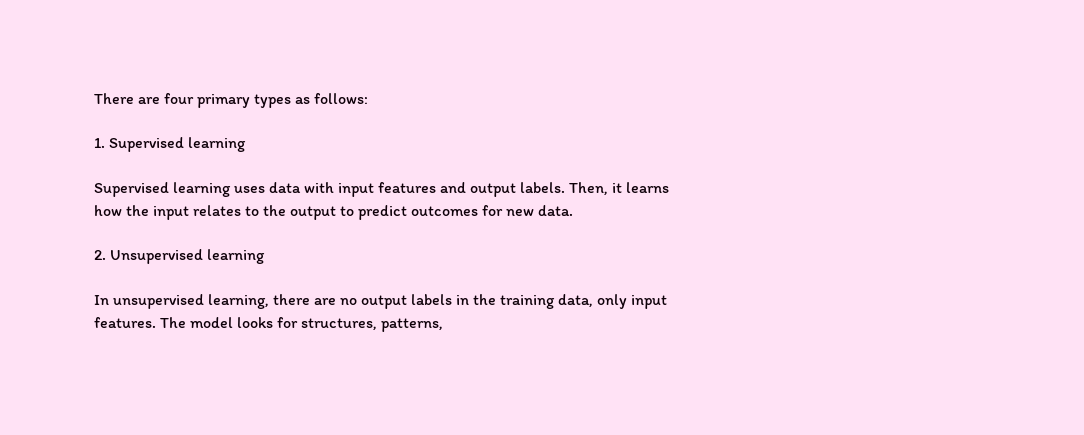There are four primary types as follows:

1. Supervised learning

Supervised learning uses data with input features and output labels. Then, it learns how the input relates to the output to predict outcomes for new data.

2. Unsupervised learning

In unsupervised learning, there are no output labels in the training data, only input features. The model looks for structures, patterns,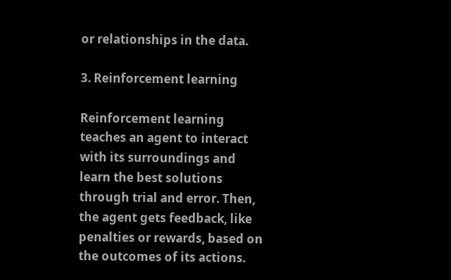or relationships in the data.

3. Reinforcement learning

Reinforcement learning teaches an agent to interact with its surroundings and learn the best solutions through trial and error. Then, the agent gets feedback, like penalties or rewards, based on the outcomes of its actions.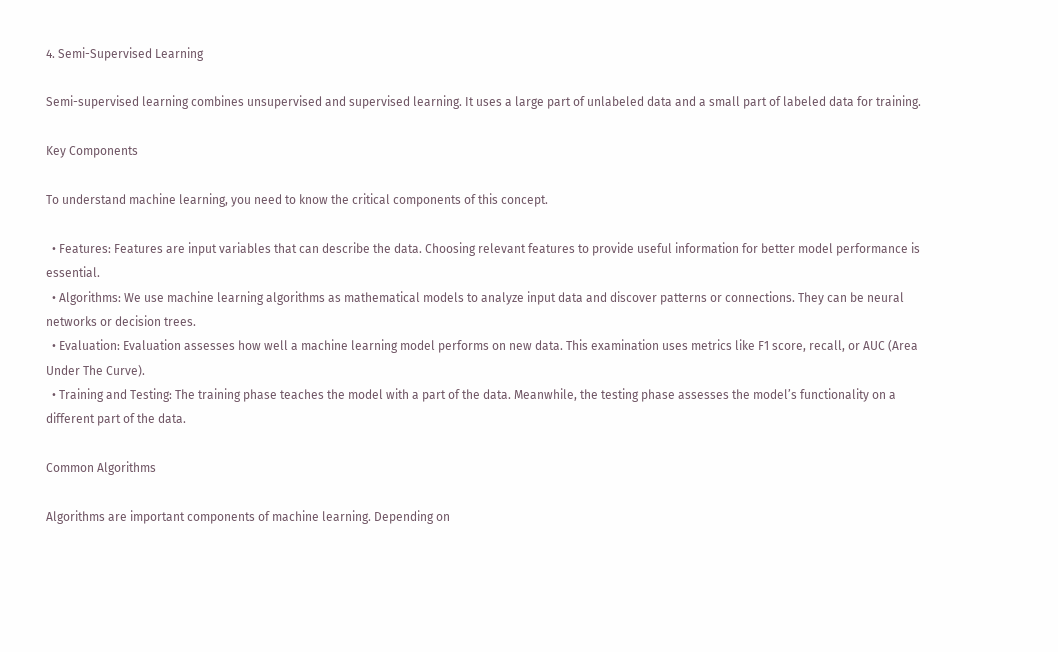4. Semi-Supervised Learning

Semi-supervised learning combines unsupervised and supervised learning. It uses a large part of unlabeled data and a small part of labeled data for training.

Key Components

To understand machine learning, you need to know the critical components of this concept.

  • Features: Features are input variables that can describe the data. Choosing relevant features to provide useful information for better model performance is essential.
  • Algorithms: We use machine learning algorithms as mathematical models to analyze input data and discover patterns or connections. They can be neural networks or decision trees.
  • Evaluation: Evaluation assesses how well a machine learning model performs on new data. This examination uses metrics like F1 score, recall, or AUC (Area Under The Curve).
  • Training and Testing: The training phase teaches the model with a part of the data. Meanwhile, the testing phase assesses the model’s functionality on a different part of the data.

Common Algorithms

Algorithms are important components of machine learning. Depending on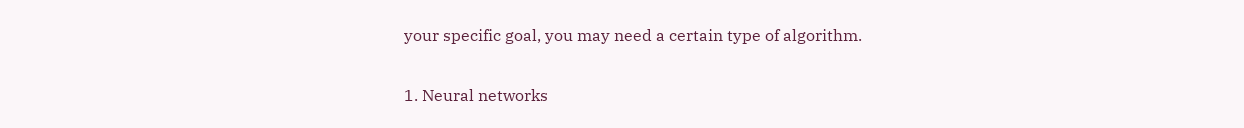your specific goal, you may need a certain type of algorithm.

1. Neural networks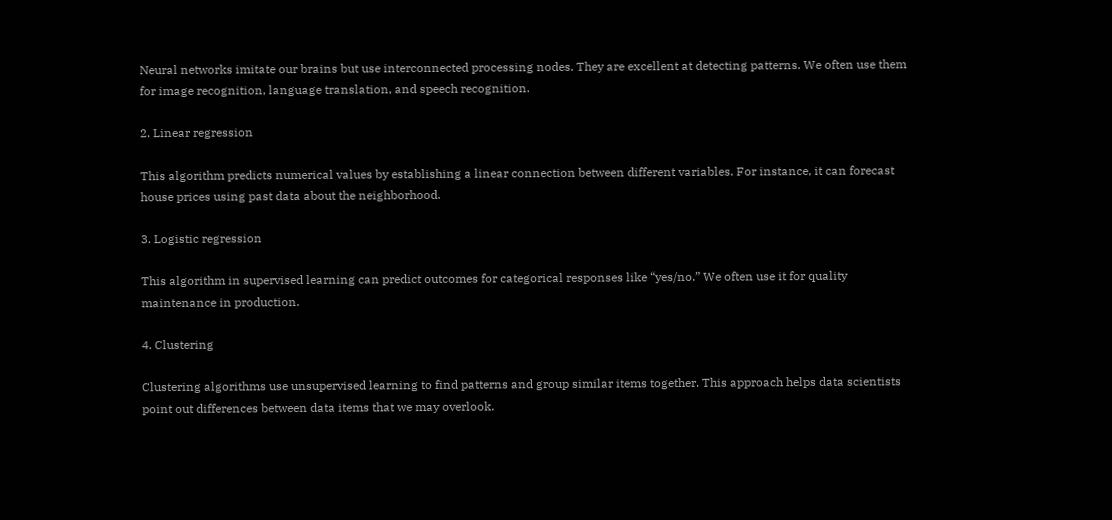Neural networks imitate our brains but use interconnected processing nodes. They are excellent at detecting patterns. We often use them for image recognition, language translation, and speech recognition.

2. Linear regression

This algorithm predicts numerical values by establishing a linear connection between different variables. For instance, it can forecast house prices using past data about the neighborhood.

3. Logistic regression

This algorithm in supervised learning can predict outcomes for categorical responses like “yes/no.” We often use it for quality maintenance in production.

4. Clustering

Clustering algorithms use unsupervised learning to find patterns and group similar items together. This approach helps data scientists point out differences between data items that we may overlook.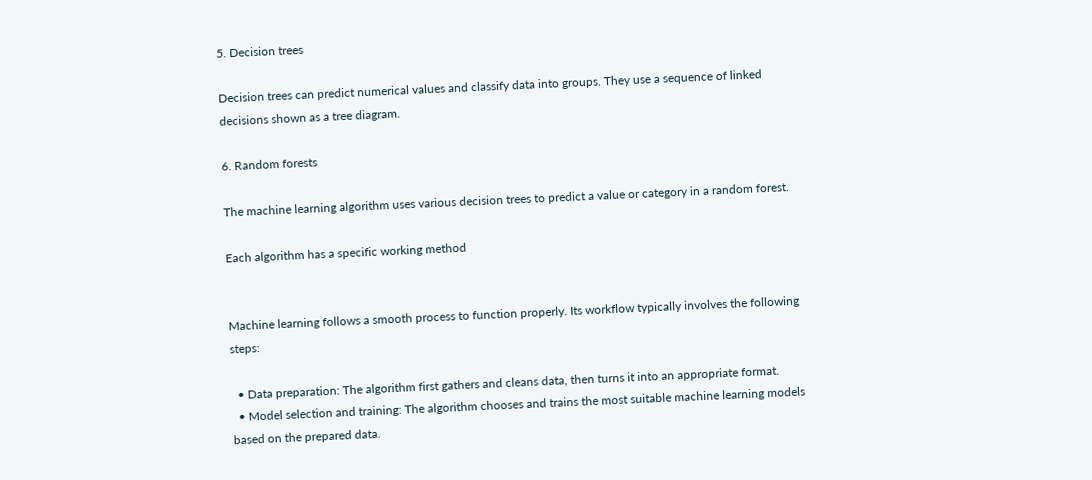5. Decision trees

Decision trees can predict numerical values and classify data into groups. They use a sequence of linked decisions shown as a tree diagram.

6. Random forests

The machine learning algorithm uses various decision trees to predict a value or category in a random forest.

Each algorithm has a specific working method


Machine learning follows a smooth process to function properly. Its workflow typically involves the following steps:

  • Data preparation: The algorithm first gathers and cleans data, then turns it into an appropriate format.
  • Model selection and training: The algorithm chooses and trains the most suitable machine learning models based on the prepared data.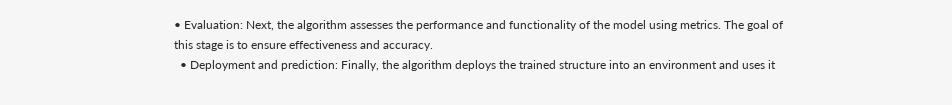• Evaluation: Next, the algorithm assesses the performance and functionality of the model using metrics. The goal of this stage is to ensure effectiveness and accuracy.
  • Deployment and prediction: Finally, the algorithm deploys the trained structure into an environment and uses it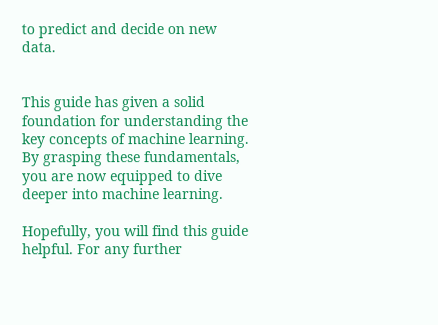to predict and decide on new data.


This guide has given a solid foundation for understanding the key concepts of machine learning. By grasping these fundamentals, you are now equipped to dive deeper into machine learning.

Hopefully, you will find this guide helpful. For any further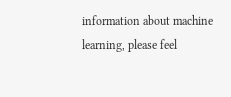information about machine learning, please feel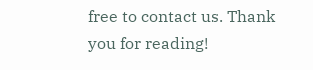free to contact us. Thank you for reading!